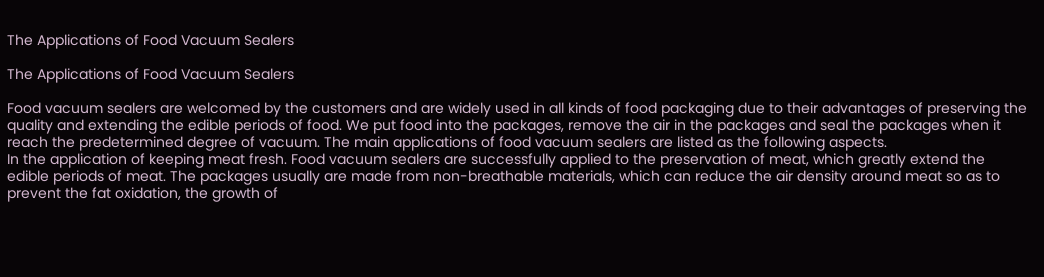The Applications of Food Vacuum Sealers

The Applications of Food Vacuum Sealers

Food vacuum sealers are welcomed by the customers and are widely used in all kinds of food packaging due to their advantages of preserving the quality and extending the edible periods of food. We put food into the packages, remove the air in the packages and seal the packages when it reach the predetermined degree of vacuum. The main applications of food vacuum sealers are listed as the following aspects.
In the application of keeping meat fresh. Food vacuum sealers are successfully applied to the preservation of meat, which greatly extend the edible periods of meat. The packages usually are made from non-breathable materials, which can reduce the air density around meat so as to prevent the fat oxidation, the growth of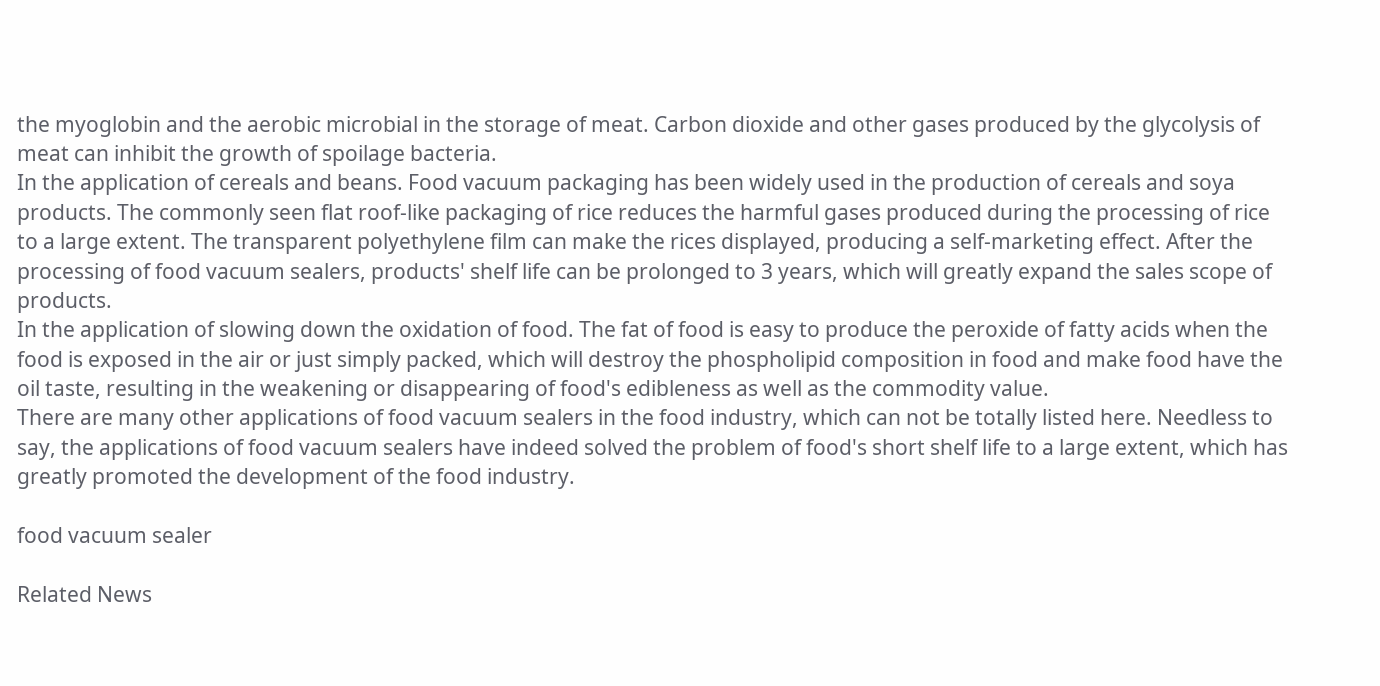the myoglobin and the aerobic microbial in the storage of meat. Carbon dioxide and other gases produced by the glycolysis of meat can inhibit the growth of spoilage bacteria.
In the application of cereals and beans. Food vacuum packaging has been widely used in the production of cereals and soya products. The commonly seen flat roof-like packaging of rice reduces the harmful gases produced during the processing of rice to a large extent. The transparent polyethylene film can make the rices displayed, producing a self-marketing effect. After the processing of food vacuum sealers, products' shelf life can be prolonged to 3 years, which will greatly expand the sales scope of products.
In the application of slowing down the oxidation of food. The fat of food is easy to produce the peroxide of fatty acids when the food is exposed in the air or just simply packed, which will destroy the phospholipid composition in food and make food have the oil taste, resulting in the weakening or disappearing of food's edibleness as well as the commodity value.
There are many other applications of food vacuum sealers in the food industry, which can not be totally listed here. Needless to say, the applications of food vacuum sealers have indeed solved the problem of food's short shelf life to a large extent, which has greatly promoted the development of the food industry.

food vacuum sealer

Related News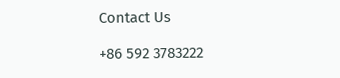Contact Us

+86 592 3783222